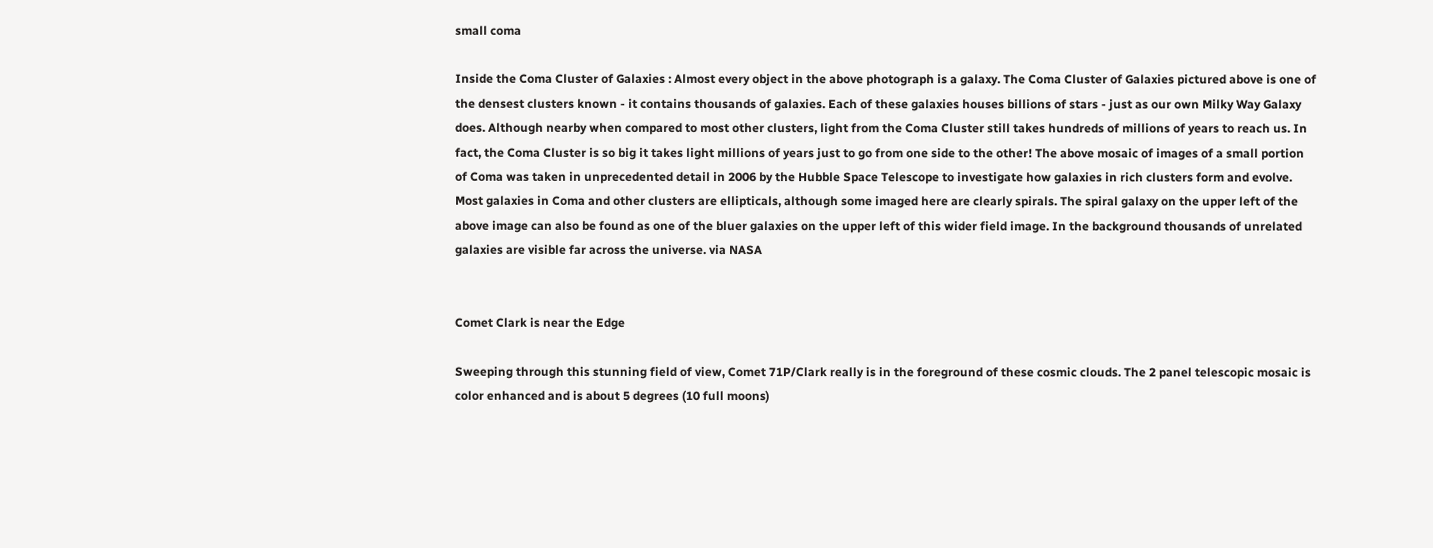small coma

Inside the Coma Cluster of Galaxies : Almost every object in the above photograph is a galaxy. The Coma Cluster of Galaxies pictured above is one of the densest clusters known - it contains thousands of galaxies. Each of these galaxies houses billions of stars - just as our own Milky Way Galaxy does. Although nearby when compared to most other clusters, light from the Coma Cluster still takes hundreds of millions of years to reach us. In fact, the Coma Cluster is so big it takes light millions of years just to go from one side to the other! The above mosaic of images of a small portion of Coma was taken in unprecedented detail in 2006 by the Hubble Space Telescope to investigate how galaxies in rich clusters form and evolve. Most galaxies in Coma and other clusters are ellipticals, although some imaged here are clearly spirals. The spiral galaxy on the upper left of the above image can also be found as one of the bluer galaxies on the upper left of this wider field image. In the background thousands of unrelated galaxies are visible far across the universe. via NASA


Comet Clark is near the Edge

Sweeping through this stunning field of view, Comet 71P/Clark really is in the foreground of these cosmic clouds. The 2 panel telescopic mosaic is color enhanced and is about 5 degrees (10 full moons)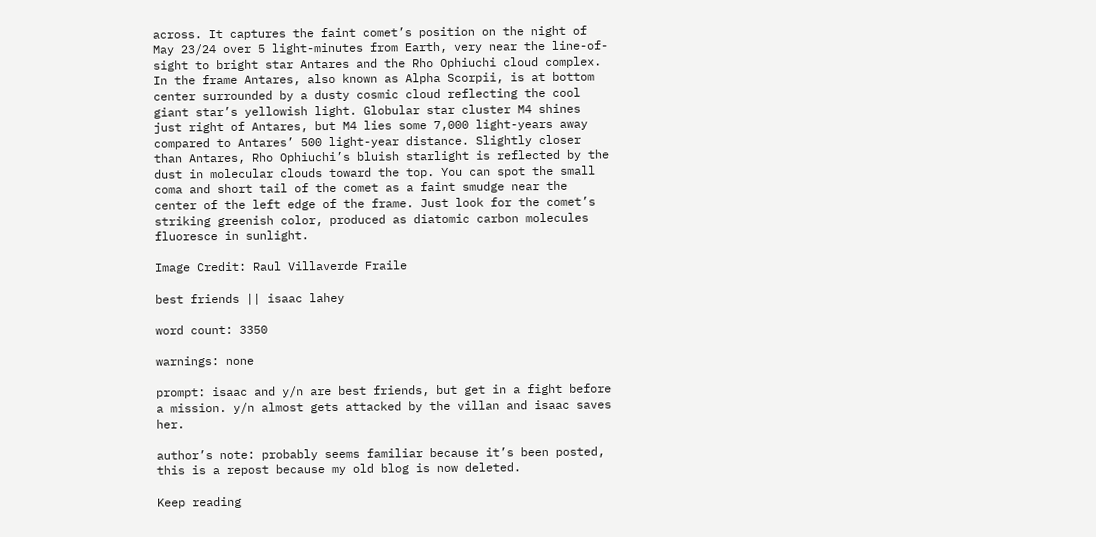across. It captures the faint comet’s position on the night of May 23/24 over 5 light-minutes from Earth, very near the line-of-sight to bright star Antares and the Rho Ophiuchi cloud complex. In the frame Antares, also known as Alpha Scorpii, is at bottom center surrounded by a dusty cosmic cloud reflecting the cool giant star’s yellowish light. Globular star cluster M4 shines just right of Antares, but M4 lies some 7,000 light-years away compared to Antares’ 500 light-year distance. Slightly closer than Antares, Rho Ophiuchi’s bluish starlight is reflected by the dust in molecular clouds toward the top. You can spot the small coma and short tail of the comet as a faint smudge near the center of the left edge of the frame. Just look for the comet’s striking greenish color, produced as diatomic carbon molecules fluoresce in sunlight.

Image Credit: Raul Villaverde Fraile

best friends || isaac lahey

word count: 3350

warnings: none

prompt: isaac and y/n are best friends, but get in a fight before a mission. y/n almost gets attacked by the villan and isaac saves her.

author’s note: probably seems familiar because it’s been posted, this is a repost because my old blog is now deleted.

Keep reading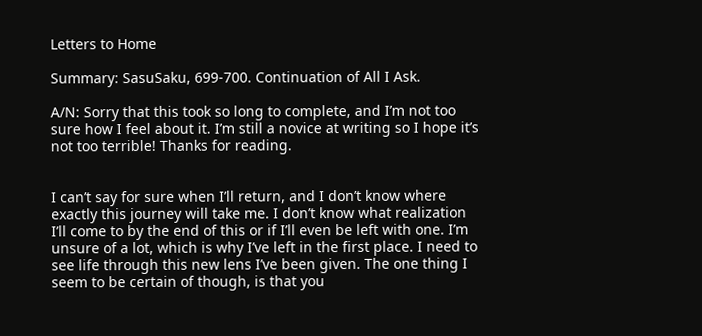Letters to Home

Summary: SasuSaku, 699-700. Continuation of All I Ask.

A/N: Sorry that this took so long to complete, and I’m not too sure how I feel about it. I’m still a novice at writing so I hope it’s not too terrible! Thanks for reading.


I can’t say for sure when I’ll return, and I don’t know where exactly this journey will take me. I don’t know what realization I’ll come to by the end of this or if I’ll even be left with one. I’m unsure of a lot, which is why I’ve left in the first place. I need to see life through this new lens I’ve been given. The one thing I seem to be certain of though, is that you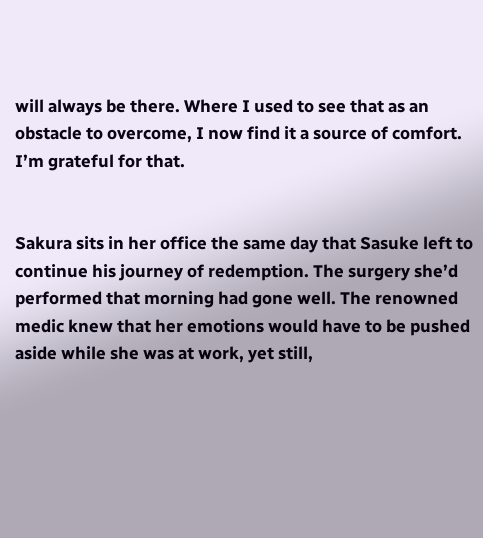will always be there. Where I used to see that as an obstacle to overcome, I now find it a source of comfort. I’m grateful for that.


Sakura sits in her office the same day that Sasuke left to continue his journey of redemption. The surgery she’d performed that morning had gone well. The renowned medic knew that her emotions would have to be pushed aside while she was at work, yet still,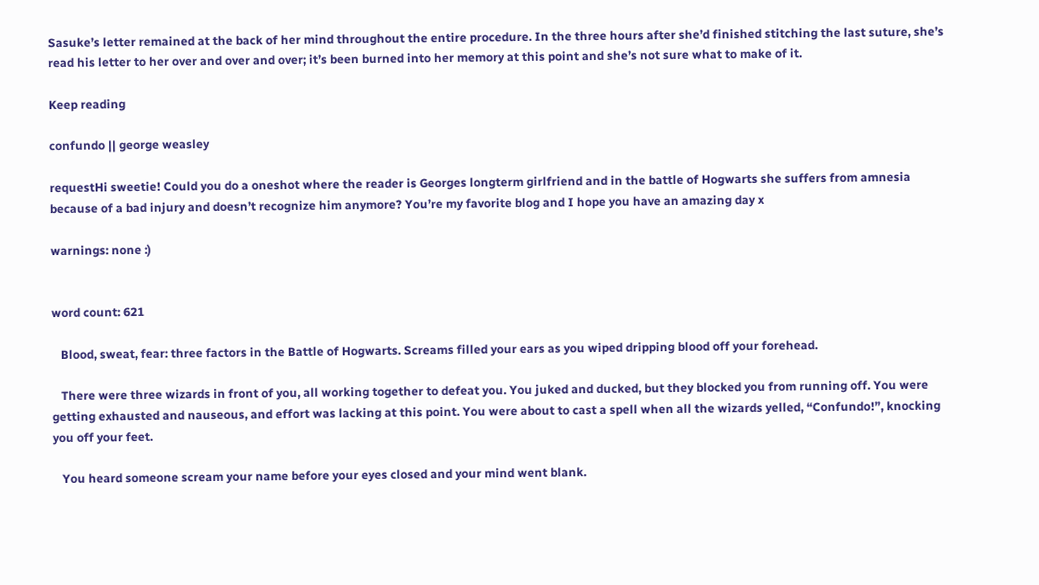Sasuke’s letter remained at the back of her mind throughout the entire procedure. In the three hours after she’d finished stitching the last suture, she’s read his letter to her over and over and over; it’s been burned into her memory at this point and she’s not sure what to make of it.

Keep reading

confundo || george weasley

requestHi sweetie! Could you do a oneshot where the reader is Georges longterm girlfriend and in the battle of Hogwarts she suffers from amnesia because of a bad injury and doesn’t recognize him anymore? You’re my favorite blog and I hope you have an amazing day x

warnings: none :)


word count: 621

   Blood, sweat, fear: three factors in the Battle of Hogwarts. Screams filled your ears as you wiped dripping blood off your forehead.

   There were three wizards in front of you, all working together to defeat you. You juked and ducked, but they blocked you from running off. You were getting exhausted and nauseous, and effort was lacking at this point. You were about to cast a spell when all the wizards yelled, “Confundo!”, knocking you off your feet.

   You heard someone scream your name before your eyes closed and your mind went blank.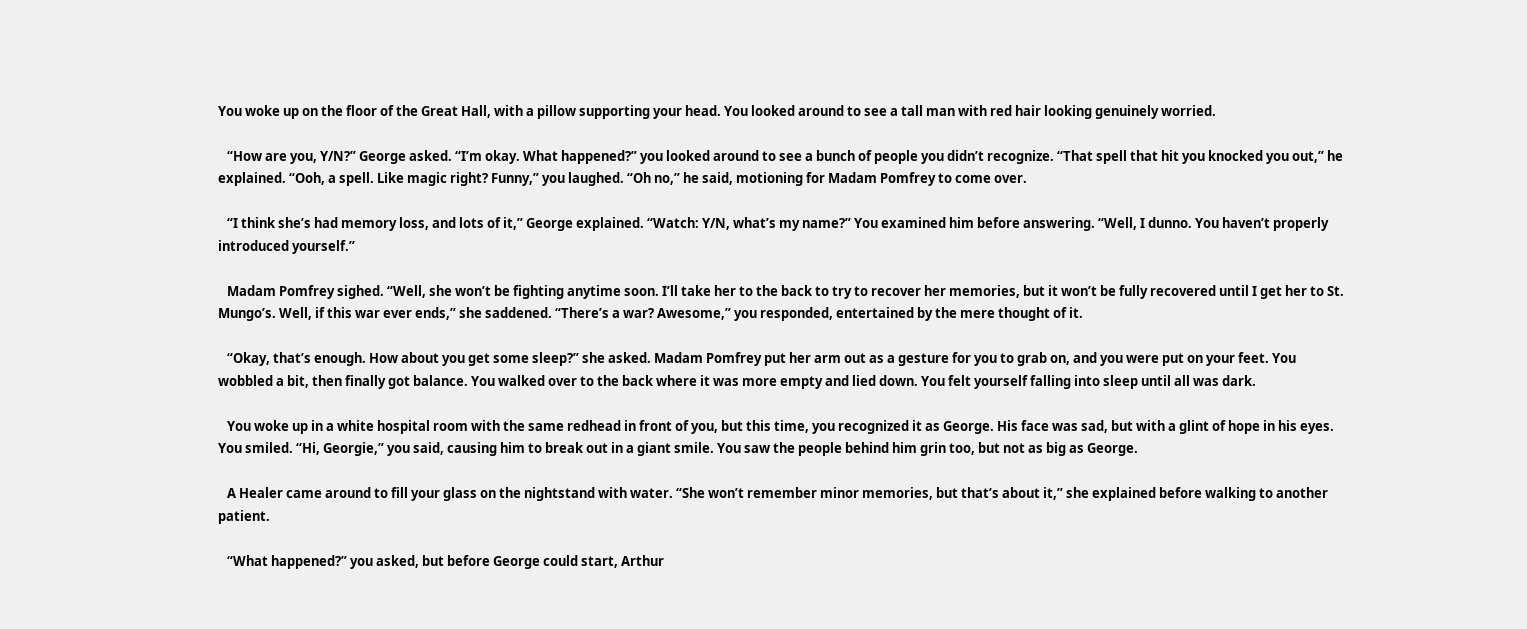You woke up on the floor of the Great Hall, with a pillow supporting your head. You looked around to see a tall man with red hair looking genuinely worried.

   “How are you, Y/N?” George asked. “I’m okay. What happened?” you looked around to see a bunch of people you didn’t recognize. “That spell that hit you knocked you out,” he explained. “Ooh, a spell. Like magic right? Funny,” you laughed. “Oh no,” he said, motioning for Madam Pomfrey to come over.

   “I think she’s had memory loss, and lots of it,” George explained. “Watch: Y/N, what’s my name?” You examined him before answering. “Well, I dunno. You haven’t properly introduced yourself.”

   Madam Pomfrey sighed. “Well, she won’t be fighting anytime soon. I’ll take her to the back to try to recover her memories, but it won’t be fully recovered until I get her to St. Mungo’s. Well, if this war ever ends,” she saddened. “There’s a war? Awesome,” you responded, entertained by the mere thought of it.

   “Okay, that’s enough. How about you get some sleep?” she asked. Madam Pomfrey put her arm out as a gesture for you to grab on, and you were put on your feet. You wobbled a bit, then finally got balance. You walked over to the back where it was more empty and lied down. You felt yourself falling into sleep until all was dark.

   You woke up in a white hospital room with the same redhead in front of you, but this time, you recognized it as George. His face was sad, but with a glint of hope in his eyes. You smiled. “Hi, Georgie,” you said, causing him to break out in a giant smile. You saw the people behind him grin too, but not as big as George.

   A Healer came around to fill your glass on the nightstand with water. “She won’t remember minor memories, but that’s about it,” she explained before walking to another patient.

   “What happened?” you asked, but before George could start, Arthur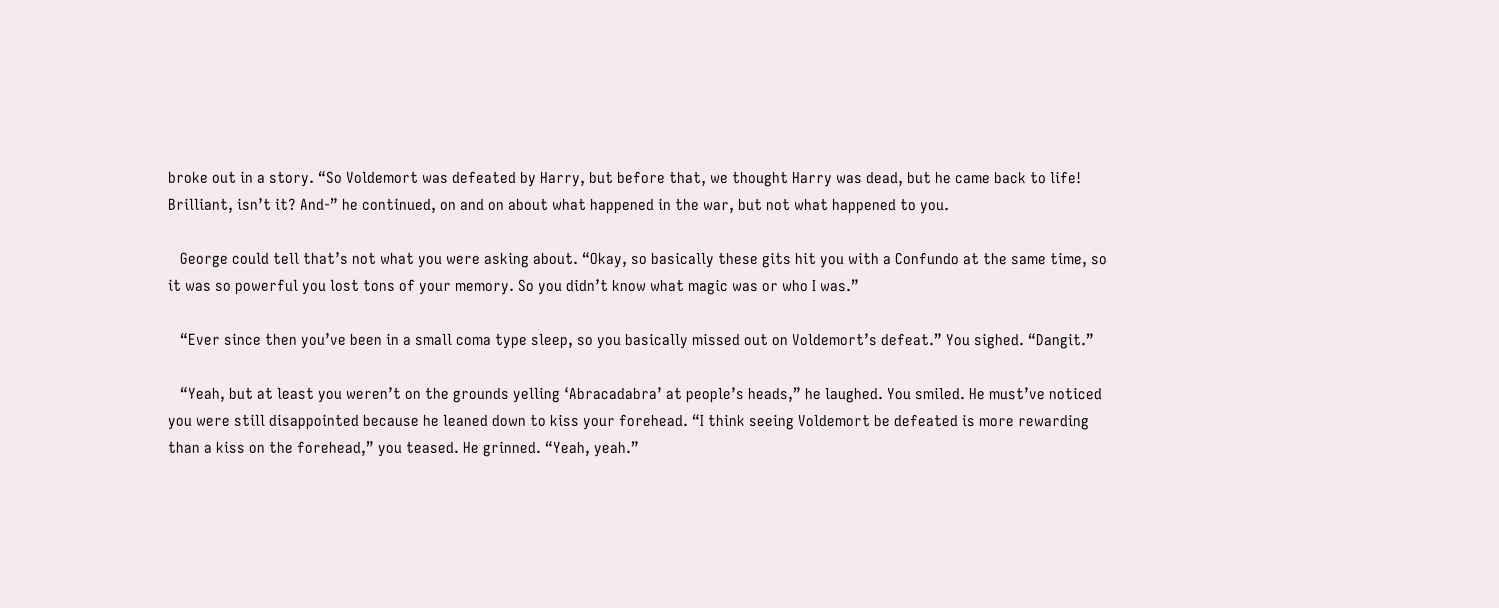broke out in a story. “So Voldemort was defeated by Harry, but before that, we thought Harry was dead, but he came back to life! Brilliant, isn’t it? And-” he continued, on and on about what happened in the war, but not what happened to you.

   George could tell that’s not what you were asking about. “Okay, so basically these gits hit you with a Confundo at the same time, so it was so powerful you lost tons of your memory. So you didn’t know what magic was or who I was.”

   “Ever since then you’ve been in a small coma type sleep, so you basically missed out on Voldemort’s defeat.” You sighed. “Dangit.”

   “Yeah, but at least you weren’t on the grounds yelling ‘Abracadabra’ at people’s heads,” he laughed. You smiled. He must’ve noticed you were still disappointed because he leaned down to kiss your forehead. “I think seeing Voldemort be defeated is more rewarding than a kiss on the forehead,” you teased. He grinned. “Yeah, yeah.”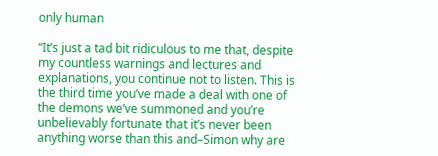only human

“It’s just a tad bit ridiculous to me that, despite my countless warnings and lectures and explanations, you continue not to listen. This is the third time you’ve made a deal with one of the demons we’ve summoned and you’re unbelievably fortunate that it’s never been anything worse than this and–Simon why are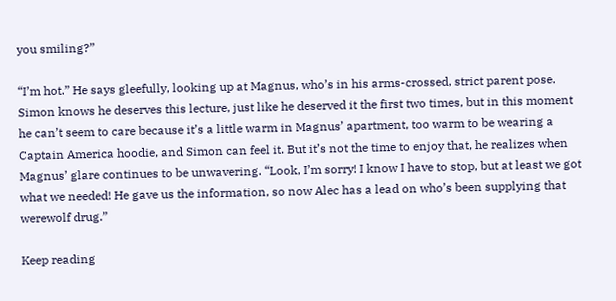you smiling?”

“I’m hot.” He says gleefully, looking up at Magnus, who’s in his arms-crossed, strict parent pose. Simon knows he deserves this lecture, just like he deserved it the first two times, but in this moment he can’t seem to care because it’s a little warm in Magnus’ apartment, too warm to be wearing a Captain America hoodie, and Simon can feel it. But it’s not the time to enjoy that, he realizes when Magnus’ glare continues to be unwavering. “Look, I’m sorry! I know I have to stop, but at least we got what we needed! He gave us the information, so now Alec has a lead on who’s been supplying that werewolf drug.”

Keep reading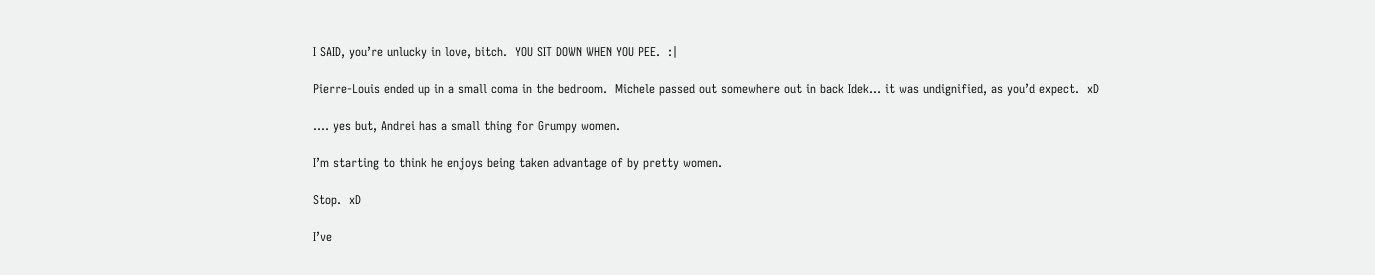I SAID, you’re unlucky in love, bitch.  YOU SIT DOWN WHEN YOU PEE.  :|

Pierre-Louis ended up in a small coma in the bedroom.  Michele passed out somewhere out in back Idek… it was undignified, as you’d expect.  xD

…. yes but, Andrei has a small thing for Grumpy women.

I’m starting to think he enjoys being taken advantage of by pretty women.

Stop.  xD

I’ve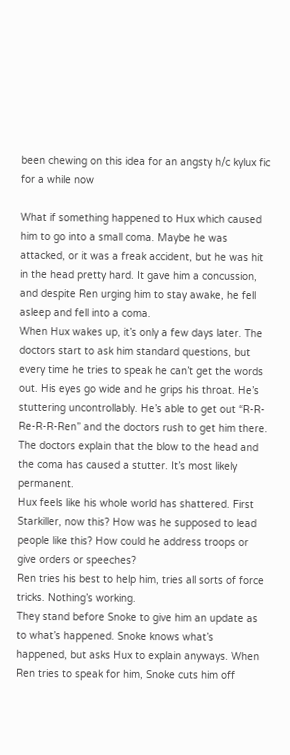been chewing on this idea for an angsty h/c kylux fic for a while now

What if something happened to Hux which caused him to go into a small coma. Maybe he was attacked, or it was a freak accident, but he was hit in the head pretty hard. It gave him a concussion, and despite Ren urging him to stay awake, he fell asleep and fell into a coma.
When Hux wakes up, it’s only a few days later. The doctors start to ask him standard questions, but every time he tries to speak he can’t get the words out. His eyes go wide and he grips his throat. He’s stuttering uncontrollably. He’s able to get out “R-R-Re-R-R-Ren” and the doctors rush to get him there.
The doctors explain that the blow to the head and the coma has caused a stutter. It’s most likely permanent.
Hux feels like his whole world has shattered. First Starkiller, now this? How was he supposed to lead people like this? How could he address troops or give orders or speeches?
Ren tries his best to help him, tries all sorts of force tricks. Nothing’s working.
They stand before Snoke to give him an update as to what’s happened. Snoke knows what’s happened, but asks Hux to explain anyways. When Ren tries to speak for him, Snoke cuts him off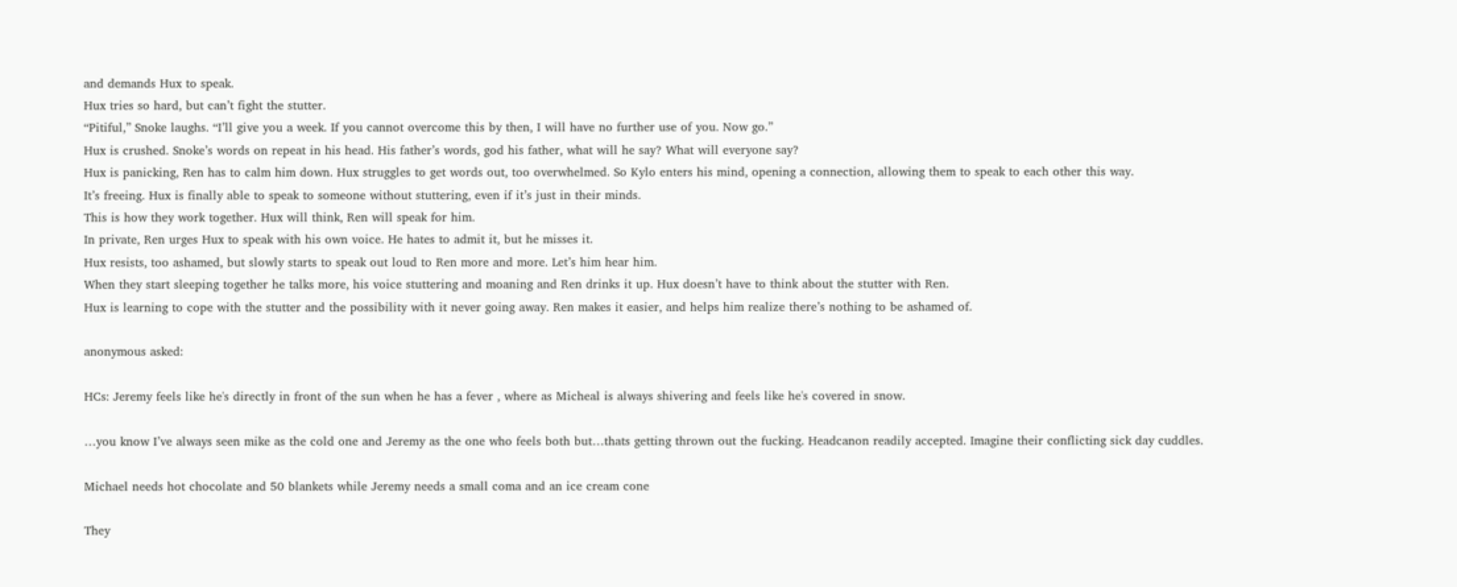and demands Hux to speak.
Hux tries so hard, but can’t fight the stutter.
“Pitiful,” Snoke laughs. “I’ll give you a week. If you cannot overcome this by then, I will have no further use of you. Now go.”
Hux is crushed. Snoke’s words on repeat in his head. His father’s words, god his father, what will he say? What will everyone say?
Hux is panicking, Ren has to calm him down. Hux struggles to get words out, too overwhelmed. So Kylo enters his mind, opening a connection, allowing them to speak to each other this way.
It’s freeing. Hux is finally able to speak to someone without stuttering, even if it’s just in their minds.
This is how they work together. Hux will think, Ren will speak for him.
In private, Ren urges Hux to speak with his own voice. He hates to admit it, but he misses it.
Hux resists, too ashamed, but slowly starts to speak out loud to Ren more and more. Let’s him hear him.
When they start sleeping together he talks more, his voice stuttering and moaning and Ren drinks it up. Hux doesn’t have to think about the stutter with Ren.
Hux is learning to cope with the stutter and the possibility with it never going away. Ren makes it easier, and helps him realize there’s nothing to be ashamed of.

anonymous asked:

HCs: Jeremy feels like he's directly in front of the sun when he has a fever , where as Micheal is always shivering and feels like he's covered in snow.

…you know I’ve always seen mike as the cold one and Jeremy as the one who feels both but…thats getting thrown out the fucking. Headcanon readily accepted. Imagine their conflicting sick day cuddles.

Michael needs hot chocolate and 50 blankets while Jeremy needs a small coma and an ice cream cone

They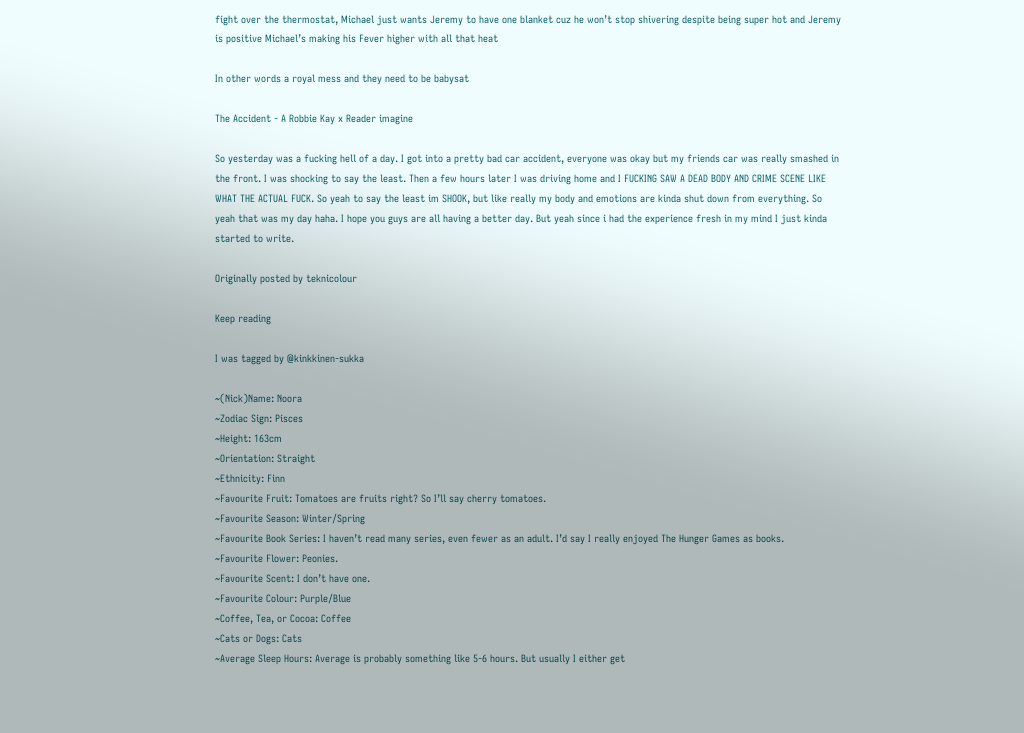fight over the thermostat, Michael just wants Jeremy to have one blanket cuz he won’t stop shivering despite being super hot and Jeremy is positive Michael’s making his Fever higher with all that heat

In other words a royal mess and they need to be babysat

The Accident - A Robbie Kay x Reader imagine

So yesterday was a fucking hell of a day. I got into a pretty bad car accident, everyone was okay but my friends car was really smashed in the front. I was shocking to say the least. Then a few hours later I was driving home and I FUCKING SAW A DEAD BODY AND CRIME SCENE LIKE WHAT THE ACTUAL FUCK. So yeah to say the least im SHOOK, but like really my body and emotions are kinda shut down from everything. So yeah that was my day haha. I hope you guys are all having a better day. But yeah since i had the experience fresh in my mind I just kinda started to write.

Originally posted by teknicolour

Keep reading

I was tagged by @kinkkinen-sukka

~(Nick)Name: Noora
~Zodiac Sign: Pisces
~Height: 163cm
~Orientation: Straight
~Ethnicity: Finn
~Favourite Fruit: Tomatoes are fruits right? So I’ll say cherry tomatoes.
~Favourite Season: Winter/Spring
~Favourite Book Series: I haven’t read many series, even fewer as an adult. I’d say I really enjoyed The Hunger Games as books.
~Favourite Flower: Peonies.
~Favourite Scent: I don’t have one.
~Favourite Colour: Purple/Blue
~Coffee, Tea, or Cocoa: Coffee
~Cats or Dogs: Cats
~Average Sleep Hours: Average is probably something like 5-6 hours. But usually I either get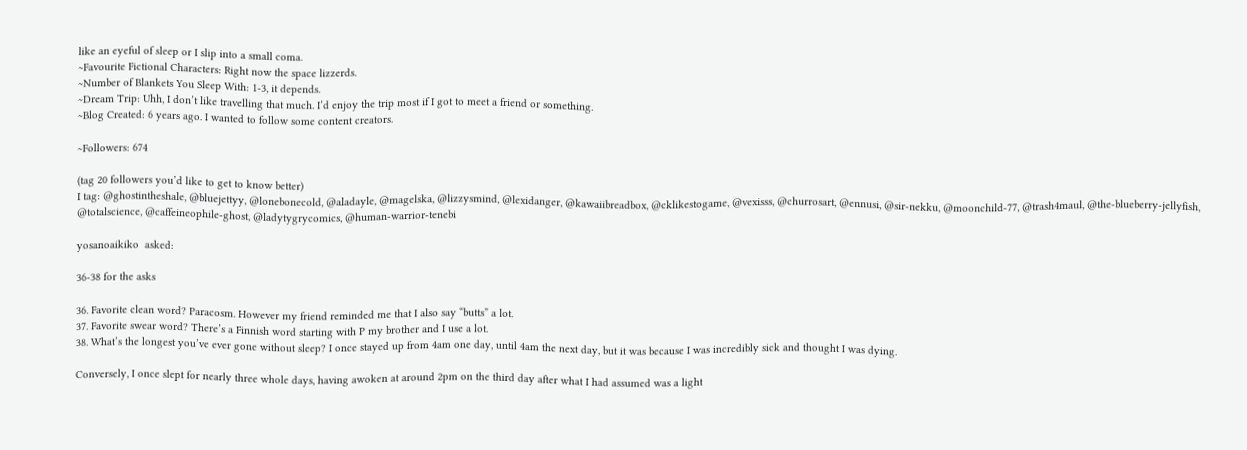like an eyeful of sleep or I slip into a small coma.
~Favourite Fictional Characters: Right now the space lizzerds.
~Number of Blankets You Sleep With: 1-3, it depends.
~Dream Trip: Uhh, I don’t like travelling that much. I’d enjoy the trip most if I got to meet a friend or something.
~Blog Created: 6 years ago. I wanted to follow some content creators.

~Followers: 674

(tag 20 followers you’d like to get to know better)
I tag: @ghostintheshale, @bluejettyy, @lonebonecold, @aladayle, @magelska, @lizzysmind, @lexidanger, @kawaiibreadbox, @cklikestogame, @vexisss, @churrosart, @ennusi, @sir-nekku, @moonchild-77, @trash4maul, @the-blueberry-jellyfish, @totalscience, @caffeineophile-ghost, @ladytygrycomics, @human-warrior-tenebi

yosanoaikiko  asked:

36-38 for the asks

36. Favorite clean word? Paracosm. However my friend reminded me that I also say “butts” a lot.
37. Favorite swear word? There’s a Finnish word starting with P my brother and I use a lot.
38. What’s the longest you’ve ever gone without sleep? I once stayed up from 4am one day, until 4am the next day, but it was because I was incredibly sick and thought I was dying.

Conversely, I once slept for nearly three whole days, having awoken at around 2pm on the third day after what I had assumed was a light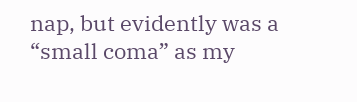nap, but evidently was a “small coma” as my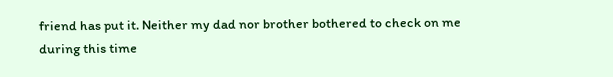friend has put it. Neither my dad nor brother bothered to check on me during this time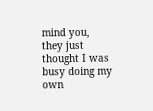mind you, they just thought I was busy doing my own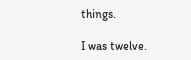things.

I was twelve.